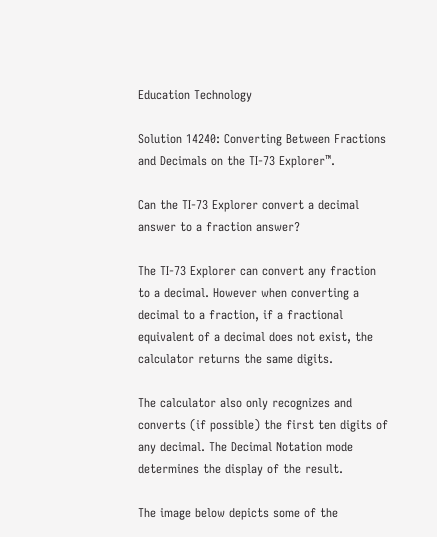Education Technology

Solution 14240: Converting Between Fractions and Decimals on the TI-73 Explorer™.

Can the TI-73 Explorer convert a decimal answer to a fraction answer?

The TI-73 Explorer can convert any fraction to a decimal. However when converting a decimal to a fraction, if a fractional equivalent of a decimal does not exist, the calculator returns the same digits.

The calculator also only recognizes and converts (if possible) the first ten digits of any decimal. The Decimal Notation mode determines the display of the result.

The image below depicts some of the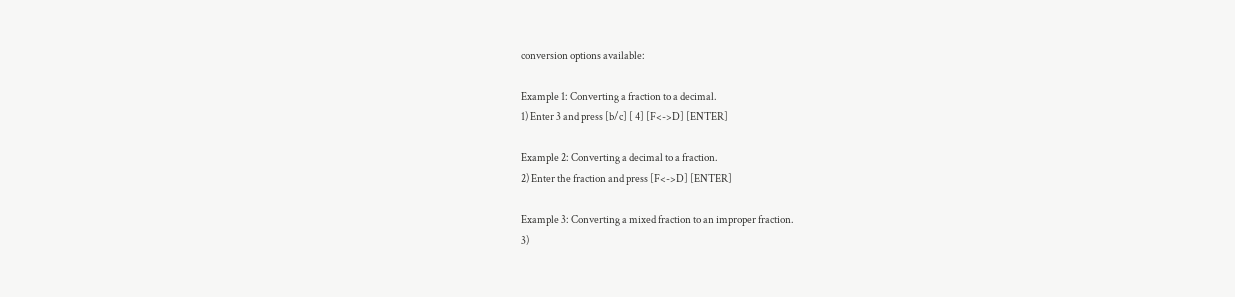conversion options available:

Example 1: Converting a fraction to a decimal.
1) Enter 3 and press [b/c] [ 4] [F<->D] [ENTER]

Example 2: Converting a decimal to a fraction.
2) Enter the fraction and press [F<->D] [ENTER]

Example 3: Converting a mixed fraction to an improper fraction.
3)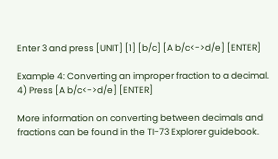Enter 3 and press [UNIT] [1] [b/c] [A b/c<->d/e] [ENTER]

Example 4: Converting an improper fraction to a decimal.
4) Press [A b/c<->d/e] [ENTER]

More information on converting between decimals and fractions can be found in the TI-73 Explorer guidebook.